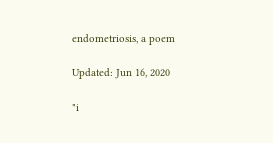endometriosis, a poem

Updated: Jun 16, 2020

"i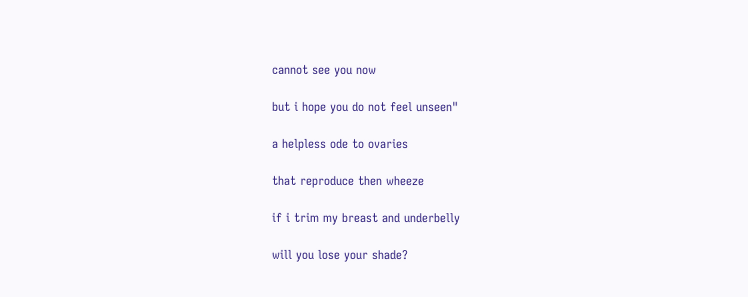cannot see you now

but i hope you do not feel unseen"

a helpless ode to ovaries

that reproduce then wheeze

if i trim my breast and underbelly

will you lose your shade?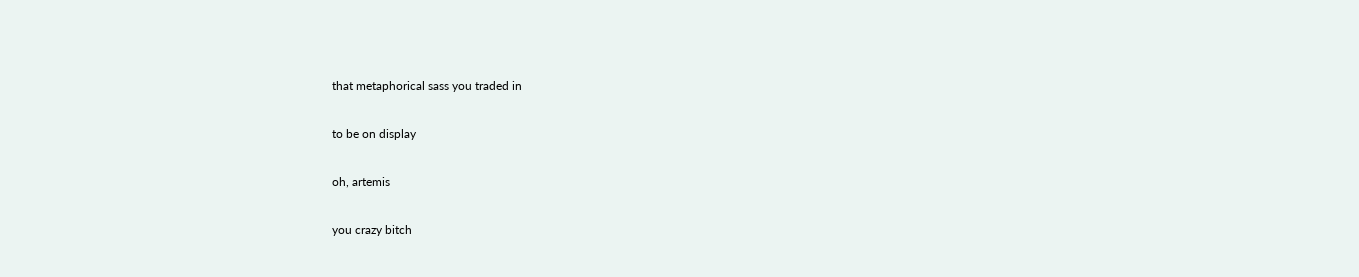that metaphorical sass you traded in

to be on display

oh, artemis

you crazy bitch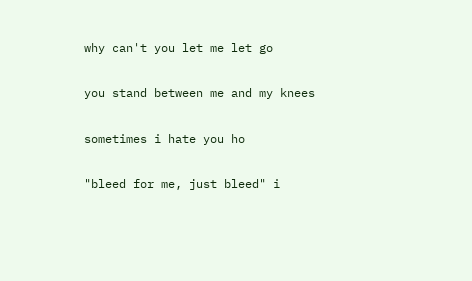why can't you let me let go

you stand between me and my knees

sometimes i hate you ho

"bleed for me, just bleed" i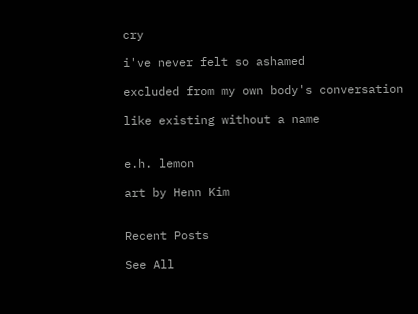cry

i've never felt so ashamed

excluded from my own body's conversation

like existing without a name


e.h. lemon

art by Henn Kim


Recent Posts

See All